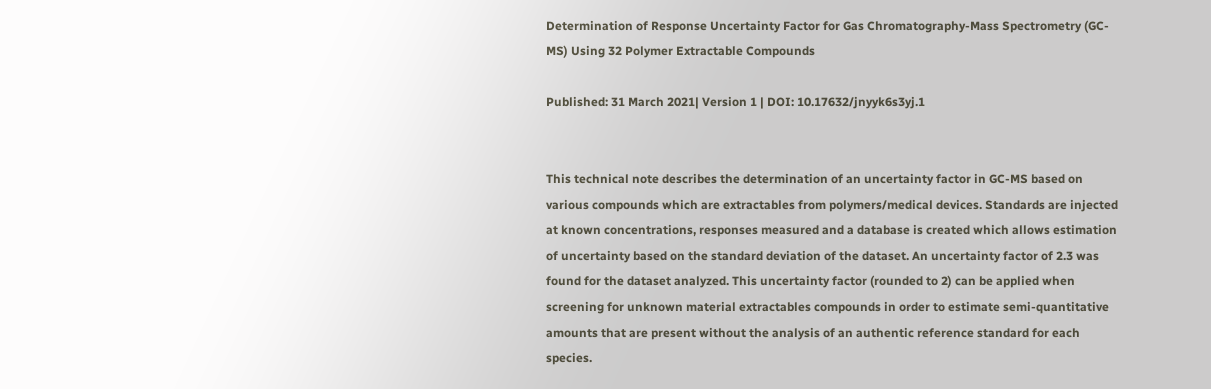Determination of Response Uncertainty Factor for Gas Chromatography-Mass Spectrometry (GC-MS) Using 32 Polymer Extractable Compounds

Published: 31 March 2021| Version 1 | DOI: 10.17632/jnyyk6s3yj.1


This technical note describes the determination of an uncertainty factor in GC-MS based on various compounds which are extractables from polymers/medical devices. Standards are injected at known concentrations, responses measured and a database is created which allows estimation of uncertainty based on the standard deviation of the dataset. An uncertainty factor of 2.3 was found for the dataset analyzed. This uncertainty factor (rounded to 2) can be applied when screening for unknown material extractables compounds in order to estimate semi-quantitative amounts that are present without the analysis of an authentic reference standard for each species.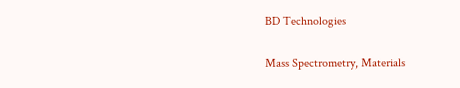BD Technologies


Mass Spectrometry, Materials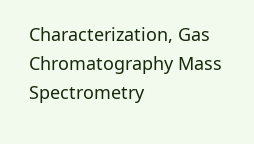Characterization, Gas Chromatography Mass Spectrometry